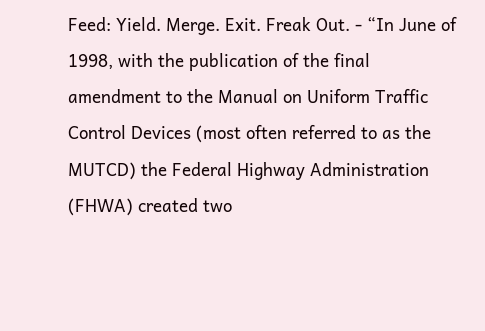Feed: Yield. Merge. Exit. Freak Out. - “In June of 1998, with the publication of the final amendment to the Manual on Uniform Traffic Control Devices (most often referred to as the MUTCD) the Federal Highway Administration (FHWA) created two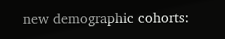new demographic cohorts: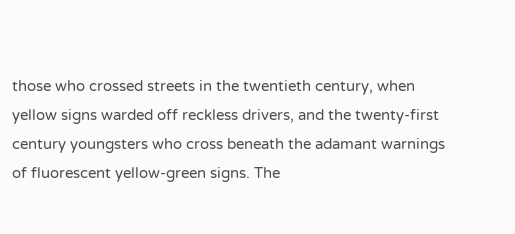those who crossed streets in the twentieth century, when yellow signs warded off reckless drivers, and the twenty-first century youngsters who cross beneath the adamant warnings of fluorescent yellow-green signs. The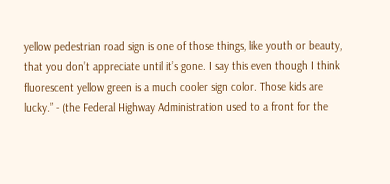yellow pedestrian road sign is one of those things, like youth or beauty, that you don’t appreciate until it’s gone. I say this even though I think fluorescent yellow green is a much cooler sign color. Those kids are lucky.” - (the Federal Highway Administration used to a front for the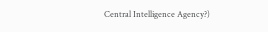Central Intelligence Agency?)